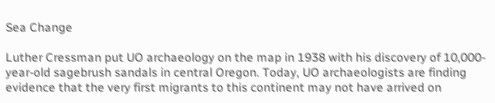Sea Change

Luther Cressman put UO archaeology on the map in 1938 with his discovery of 10,000-year-old sagebrush sandals in central Oregon. Today, UO archaeologists are finding evidence that the very first migrants to this continent may not have arrived on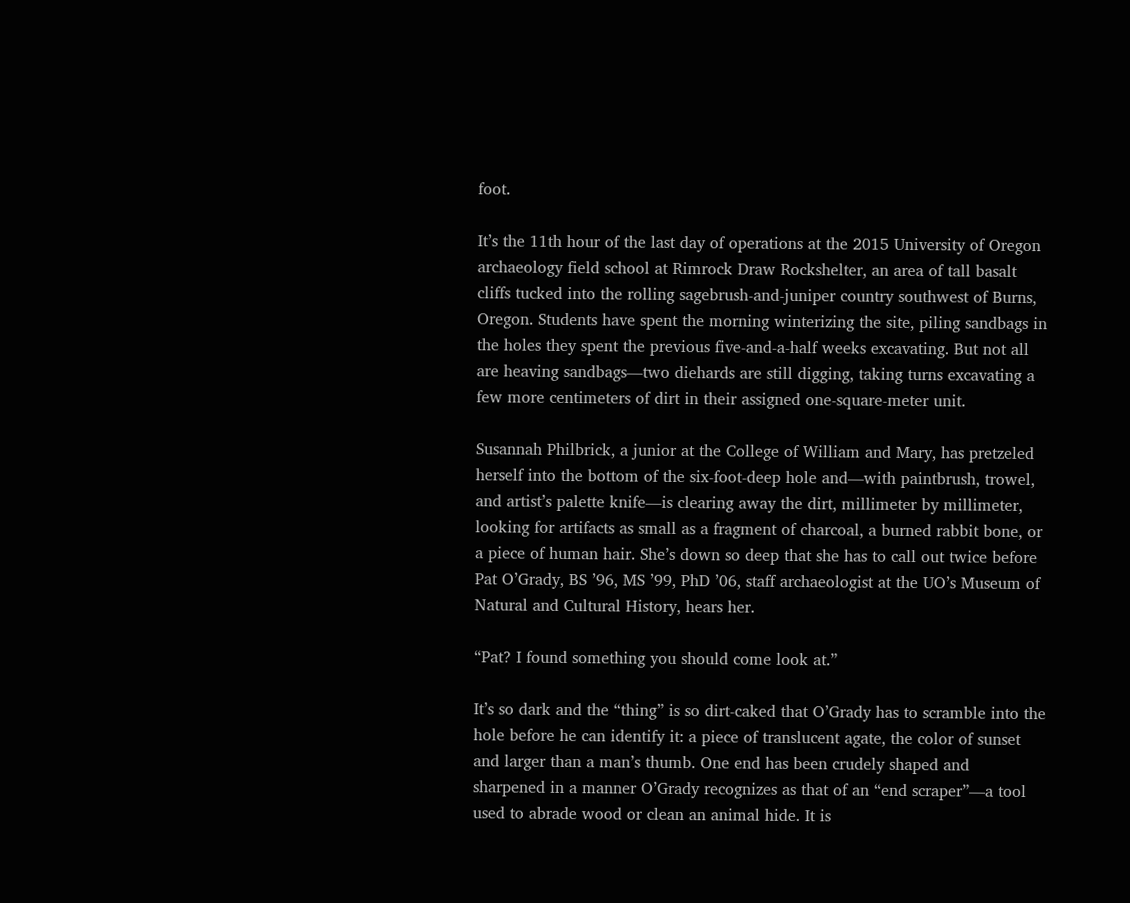foot.

It’s the 11th hour of the last day of operations at the 2015 University of Oregon archaeology field school at Rimrock Draw Rockshelter, an area of tall basalt cliffs tucked into the rolling sagebrush-and-juniper country southwest of Burns, Oregon. Students have spent the morning winterizing the site, piling sandbags in the holes they spent the previous five-and-a-half weeks excavating. But not all are heaving sandbags—two diehards are still digging, taking turns excavating a few more centimeters of dirt in their assigned one-square-meter unit.

Susannah Philbrick, a junior at the College of William and Mary, has pretzeled herself into the bottom of the six-foot-deep hole and—with paintbrush, trowel, and artist’s palette knife—is clearing away the dirt, millimeter by millimeter, looking for artifacts as small as a fragment of charcoal, a burned rabbit bone, or a piece of human hair. She’s down so deep that she has to call out twice before Pat O’Grady, BS ’96, MS ’99, PhD ’06, staff archaeologist at the UO’s Museum of Natural and Cultural History, hears her.

“Pat? I found something you should come look at.”

It’s so dark and the “thing” is so dirt-caked that O’Grady has to scramble into the hole before he can identify it: a piece of translucent agate, the color of sunset and larger than a man’s thumb. One end has been crudely shaped and sharpened in a manner O’Grady recognizes as that of an “end scraper”—a tool used to abrade wood or clean an animal hide. It is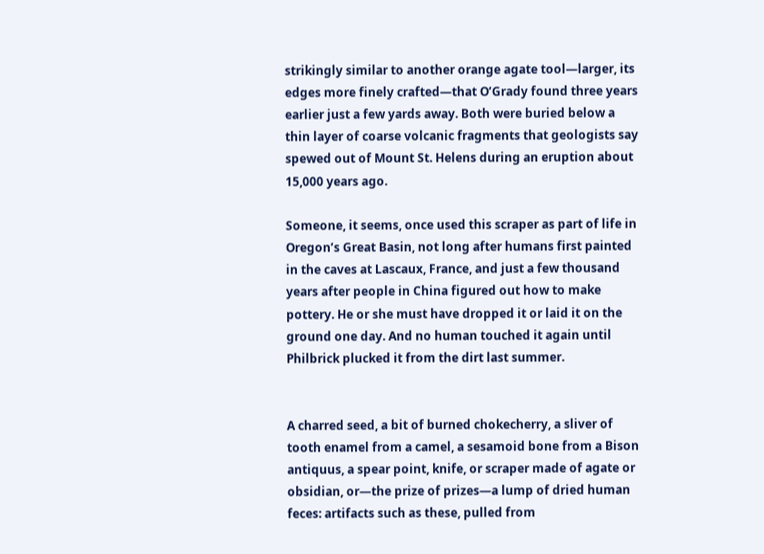strikingly similar to another orange agate tool—larger, its edges more finely crafted—that O’Grady found three years earlier just a few yards away. Both were buried below a thin layer of coarse volcanic fragments that geologists say spewed out of Mount St. Helens during an eruption about 15,000 years ago.

Someone, it seems, once used this scraper as part of life in Oregon’s Great Basin, not long after humans first painted in the caves at Lascaux, France, and just a few thousand years after people in China figured out how to make pottery. He or she must have dropped it or laid it on the ground one day. And no human touched it again until Philbrick plucked it from the dirt last summer.


A charred seed, a bit of burned chokecherry, a sliver of tooth enamel from a camel, a sesamoid bone from a Bison antiquus, a spear point, knife, or scraper made of agate or obsidian, or—the prize of prizes—a lump of dried human feces: artifacts such as these, pulled from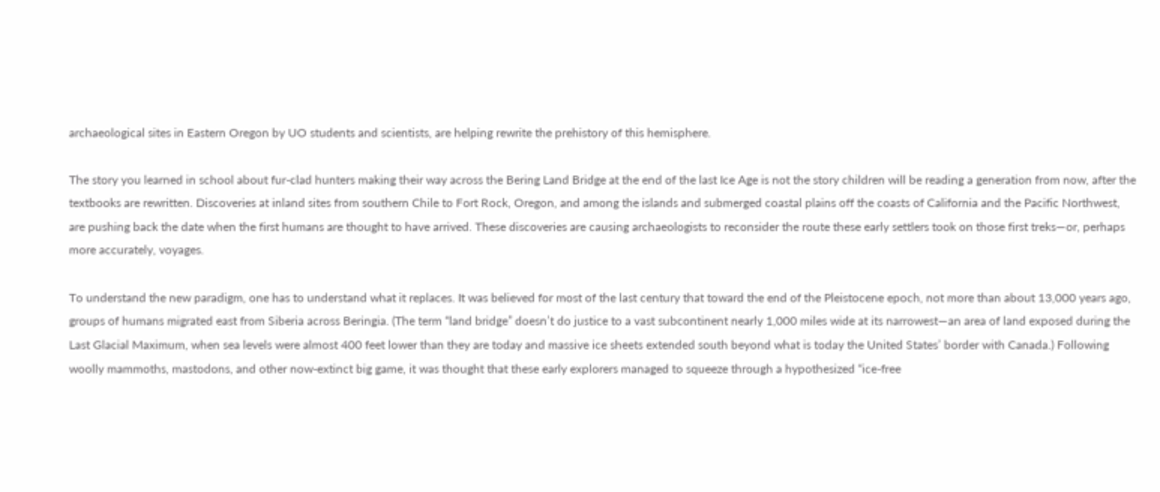archaeological sites in Eastern Oregon by UO students and scientists, are helping rewrite the prehistory of this hemisphere.

The story you learned in school about fur-clad hunters making their way across the Bering Land Bridge at the end of the last Ice Age is not the story children will be reading a generation from now, after the textbooks are rewritten. Discoveries at inland sites from southern Chile to Fort Rock, Oregon, and among the islands and submerged coastal plains off the coasts of California and the Pacific Northwest, are pushing back the date when the first humans are thought to have arrived. These discoveries are causing archaeologists to reconsider the route these early settlers took on those first treks—or, perhaps more accurately, voyages.

To understand the new paradigm, one has to understand what it replaces. It was believed for most of the last century that toward the end of the Pleistocene epoch, not more than about 13,000 years ago, groups of humans migrated east from Siberia across Beringia. (The term “land bridge” doesn’t do justice to a vast subcontinent nearly 1,000 miles wide at its narrowest—an area of land exposed during the Last Glacial Maximum, when sea levels were almost 400 feet lower than they are today and massive ice sheets extended south beyond what is today the United States’ border with Canada.) Following woolly mammoths, mastodons, and other now-extinct big game, it was thought that these early explorers managed to squeeze through a hypothesized “ice-free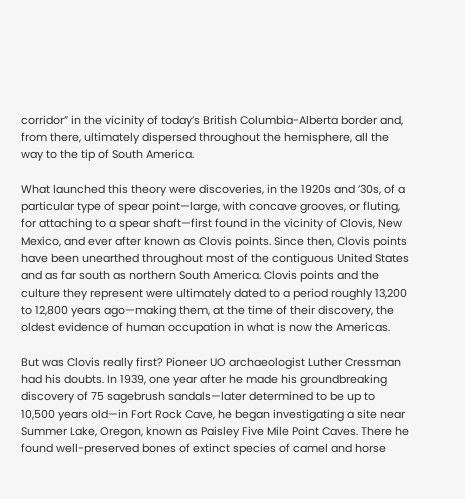corridor” in the vicinity of today’s British Columbia-Alberta border and, from there, ultimately dispersed throughout the hemisphere, all the way to the tip of South America.

What launched this theory were discoveries, in the 1920s and ’30s, of a particular type of spear point—large, with concave grooves, or fluting, for attaching to a spear shaft—first found in the vicinity of Clovis, New Mexico, and ever after known as Clovis points. Since then, Clovis points have been unearthed throughout most of the contiguous United States and as far south as northern South America. Clovis points and the culture they represent were ultimately dated to a period roughly 13,200 to 12,800 years ago—making them, at the time of their discovery, the oldest evidence of human occupation in what is now the Americas.

But was Clovis really first? Pioneer UO archaeologist Luther Cressman had his doubts. In 1939, one year after he made his groundbreaking discovery of 75 sagebrush sandals—later determined to be up to 10,500 years old—in Fort Rock Cave, he began investigating a site near Summer Lake, Oregon, known as Paisley Five Mile Point Caves. There he found well-preserved bones of extinct species of camel and horse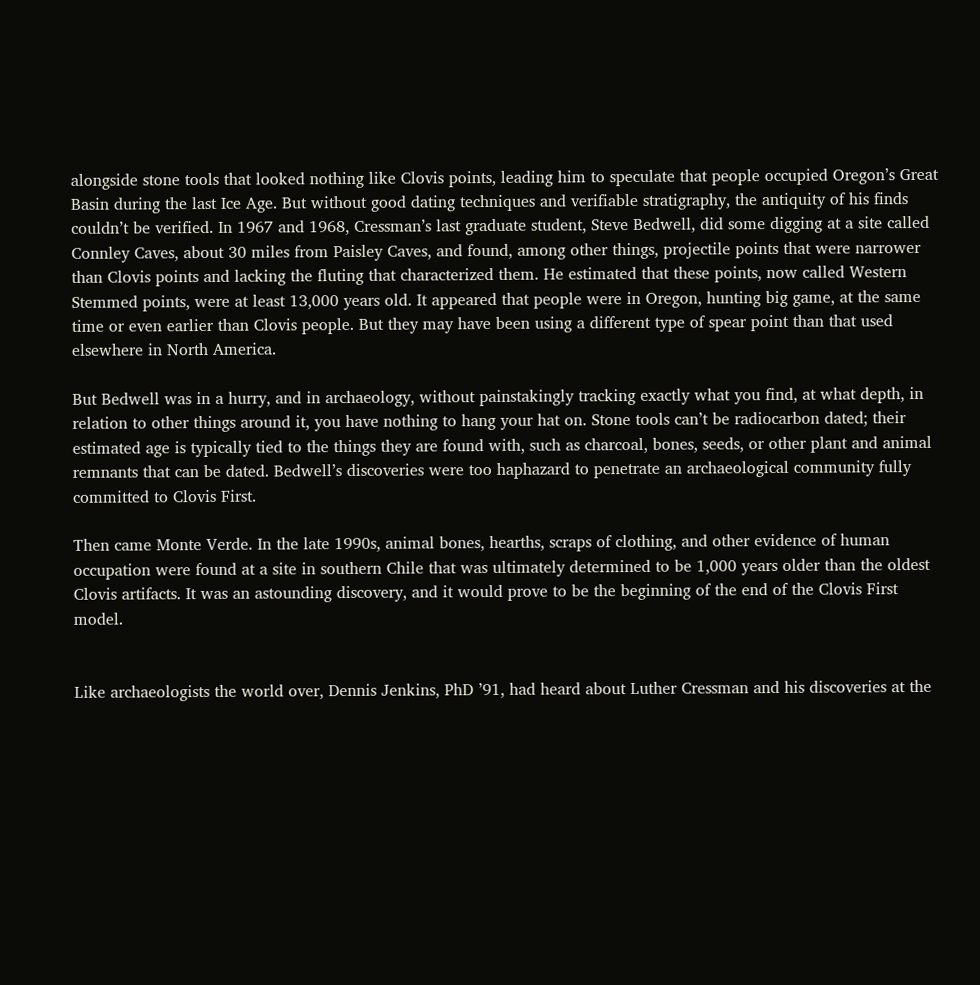alongside stone tools that looked nothing like Clovis points, leading him to speculate that people occupied Oregon’s Great Basin during the last Ice Age. But without good dating techniques and verifiable stratigraphy, the antiquity of his finds couldn’t be verified. In 1967 and 1968, Cressman’s last graduate student, Steve Bedwell, did some digging at a site called Connley Caves, about 30 miles from Paisley Caves, and found, among other things, projectile points that were narrower than Clovis points and lacking the fluting that characterized them. He estimated that these points, now called Western Stemmed points, were at least 13,000 years old. It appeared that people were in Oregon, hunting big game, at the same time or even earlier than Clovis people. But they may have been using a different type of spear point than that used elsewhere in North America.

But Bedwell was in a hurry, and in archaeology, without painstakingly tracking exactly what you find, at what depth, in relation to other things around it, you have nothing to hang your hat on. Stone tools can’t be radiocarbon dated; their estimated age is typically tied to the things they are found with, such as charcoal, bones, seeds, or other plant and animal remnants that can be dated. Bedwell’s discoveries were too haphazard to penetrate an archaeological community fully committed to Clovis First.

Then came Monte Verde. In the late 1990s, animal bones, hearths, scraps of clothing, and other evidence of human occupation were found at a site in southern Chile that was ultimately determined to be 1,000 years older than the oldest Clovis artifacts. It was an astounding discovery, and it would prove to be the beginning of the end of the Clovis First model.


Like archaeologists the world over, Dennis Jenkins, PhD ’91, had heard about Luther Cressman and his discoveries at the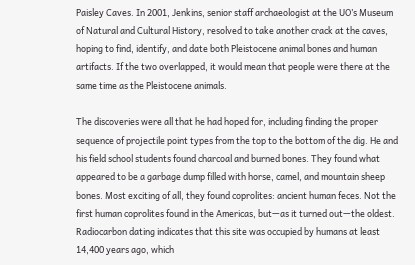Paisley Caves. In 2001, Jenkins, senior staff archaeologist at the UO’s Museum of Natural and Cultural History, resolved to take another crack at the caves, hoping to find, identify, and date both Pleistocene animal bones and human artifacts. If the two overlapped, it would mean that people were there at the same time as the Pleistocene animals.

The discoveries were all that he had hoped for, including finding the proper sequence of projectile point types from the top to the bottom of the dig. He and his field school students found charcoal and burned bones. They found what appeared to be a garbage dump filled with horse, camel, and mountain sheep bones. Most exciting of all, they found coprolites: ancient human feces. Not the first human coprolites found in the Americas, but—as it turned out—the oldest. Radiocarbon dating indicates that this site was occupied by humans at least 14,400 years ago, which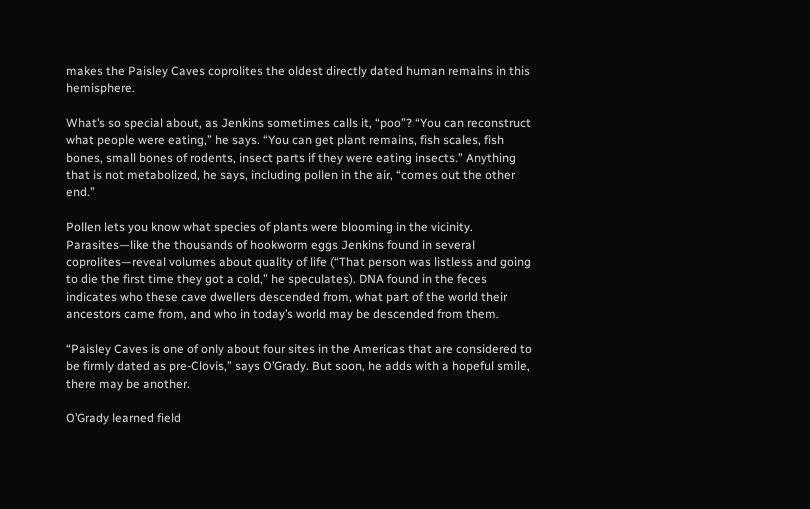makes the Paisley Caves coprolites the oldest directly dated human remains in this hemisphere.

What’s so special about, as Jenkins sometimes calls it, “poo”? “You can reconstruct what people were eating,” he says. “You can get plant remains, fish scales, fish bones, small bones of rodents, insect parts if they were eating insects.” Anything that is not metabolized, he says, including pollen in the air, “comes out the other end.”

Pollen lets you know what species of plants were blooming in the vicinity. Parasites—like the thousands of hookworm eggs Jenkins found in several coprolites—reveal volumes about quality of life (“That person was listless and going to die the first time they got a cold,” he speculates). DNA found in the feces indicates who these cave dwellers descended from, what part of the world their ancestors came from, and who in today’s world may be descended from them.

“Paisley Caves is one of only about four sites in the Americas that are considered to be firmly dated as pre-Clovis,” says O’Grady. But soon, he adds with a hopeful smile, there may be another.

O’Grady learned field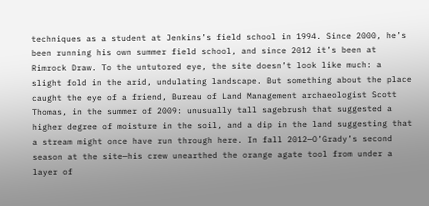techniques as a student at Jenkins’s field school in 1994. Since 2000, he’s been running his own summer field school, and since 2012 it’s been at Rimrock Draw. To the untutored eye, the site doesn’t look like much: a slight fold in the arid, undulating landscape. But something about the place caught the eye of a friend, Bureau of Land Management archaeologist Scott Thomas, in the summer of 2009: unusually tall sagebrush that suggested a higher degree of moisture in the soil, and a dip in the land suggesting that a stream might once have run through here. In fall 2012—O’Grady’s second season at the site—his crew unearthed the orange agate tool from under a layer of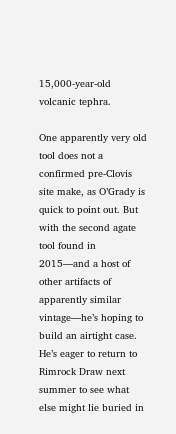15,000-year-old volcanic tephra.

One apparently very old tool does not a confirmed pre-Clovis site make, as O’Grady is quick to point out. But with the second agate tool found in 2015—and a host of other artifacts of apparently similar vintage—he’s hoping to build an airtight case. He’s eager to return to Rimrock Draw next summer to see what else might lie buried in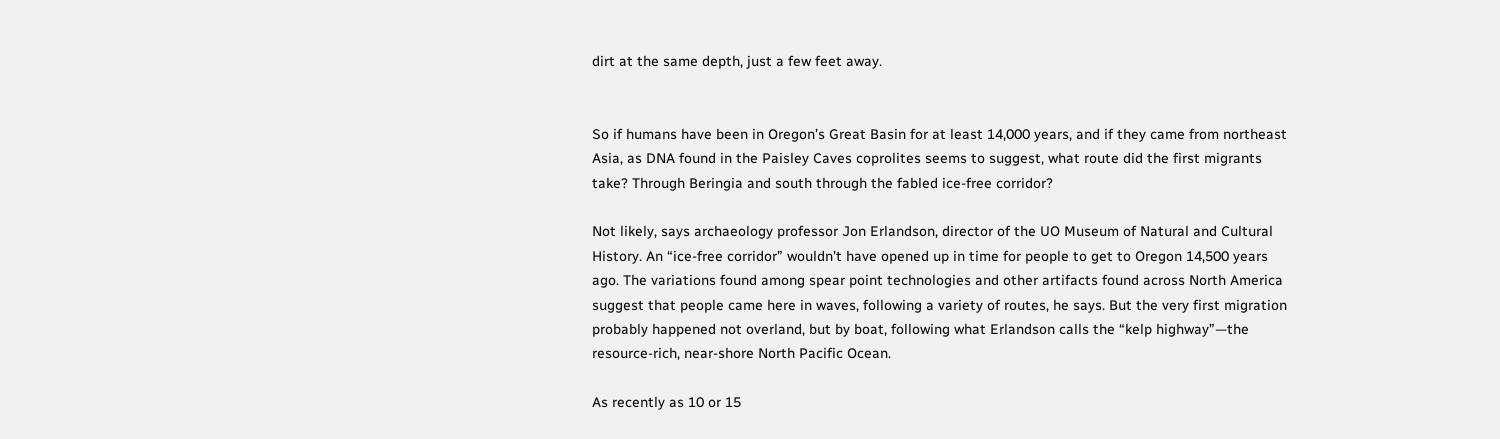dirt at the same depth, just a few feet away.


So if humans have been in Oregon’s Great Basin for at least 14,000 years, and if they came from northeast Asia, as DNA found in the Paisley Caves coprolites seems to suggest, what route did the first migrants take? Through Beringia and south through the fabled ice-free corridor?

Not likely, says archaeology professor Jon Erlandson, director of the UO Museum of Natural and Cultural History. An “ice-free corridor” wouldn’t have opened up in time for people to get to Oregon 14,500 years ago. The variations found among spear point technologies and other artifacts found across North America suggest that people came here in waves, following a variety of routes, he says. But the very first migration probably happened not overland, but by boat, following what Erlandson calls the “kelp highway”—the resource-rich, near-shore North Pacific Ocean.

As recently as 10 or 15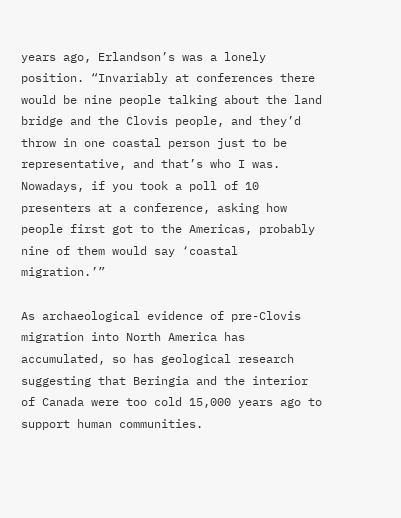years ago, Erlandson’s was a lonely position. “Invariably at conferences there would be nine people talking about the land bridge and the Clovis people, and they’d throw in one coastal person just to be representative, and that’s who I was. Nowadays, if you took a poll of 10 presenters at a conference, asking how people first got to the Americas, probably nine of them would say ‘coastal migration.’”

As archaeological evidence of pre-Clovis migration into North America has accumulated, so has geological research suggesting that Beringia and the interior of Canada were too cold 15,000 years ago to support human communities.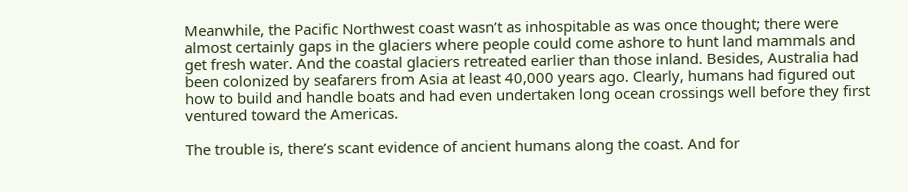Meanwhile, the Pacific Northwest coast wasn’t as inhospitable as was once thought; there were almost certainly gaps in the glaciers where people could come ashore to hunt land mammals and get fresh water. And the coastal glaciers retreated earlier than those inland. Besides, Australia had been colonized by seafarers from Asia at least 40,000 years ago. Clearly, humans had figured out how to build and handle boats and had even undertaken long ocean crossings well before they first ventured toward the Americas.

The trouble is, there’s scant evidence of ancient humans along the coast. And for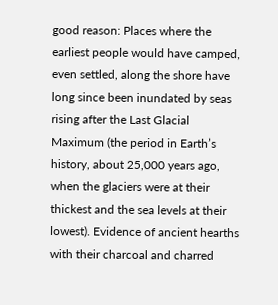good reason: Places where the earliest people would have camped, even settled, along the shore have long since been inundated by seas rising after the Last Glacial Maximum (the period in Earth’s history, about 25,000 years ago, when the glaciers were at their thickest and the sea levels at their lowest). Evidence of ancient hearths with their charcoal and charred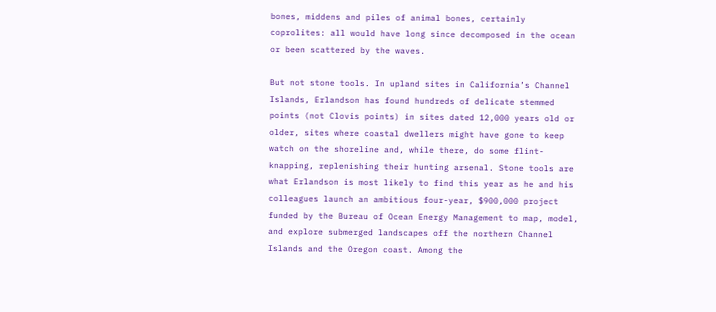bones, middens and piles of animal bones, certainly coprolites: all would have long since decomposed in the ocean or been scattered by the waves.

But not stone tools. In upland sites in California’s Channel Islands, Erlandson has found hundreds of delicate stemmed points (not Clovis points) in sites dated 12,000 years old or older, sites where coastal dwellers might have gone to keep watch on the shoreline and, while there, do some flint-knapping, replenishing their hunting arsenal. Stone tools are what Erlandson is most likely to find this year as he and his colleagues launch an ambitious four-year, $900,000 project funded by the Bureau of Ocean Energy Management to map, model, and explore submerged landscapes off the northern Channel Islands and the Oregon coast. Among the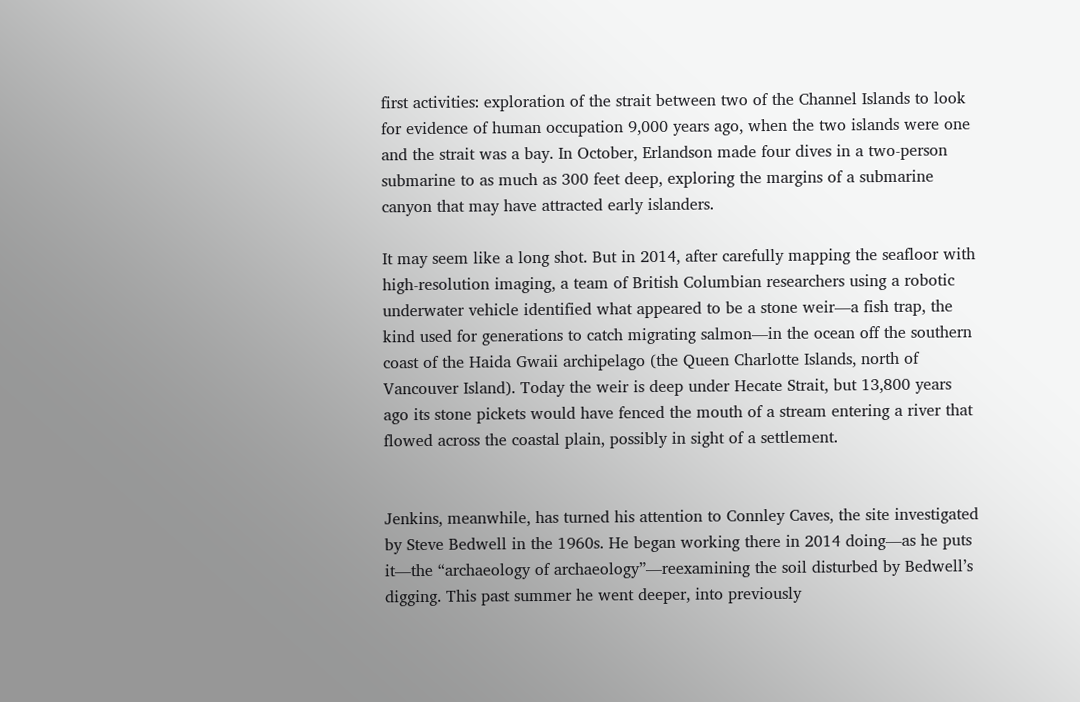first activities: exploration of the strait between two of the Channel Islands to look for evidence of human occupation 9,000 years ago, when the two islands were one and the strait was a bay. In October, Erlandson made four dives in a two-person submarine to as much as 300 feet deep, exploring the margins of a submarine canyon that may have attracted early islanders.

It may seem like a long shot. But in 2014, after carefully mapping the seafloor with high-resolution imaging, a team of British Columbian researchers using a robotic underwater vehicle identified what appeared to be a stone weir—a fish trap, the kind used for generations to catch migrating salmon—in the ocean off the southern coast of the Haida Gwaii archipelago (the Queen Charlotte Islands, north of Vancouver Island). Today the weir is deep under Hecate Strait, but 13,800 years ago its stone pickets would have fenced the mouth of a stream entering a river that flowed across the coastal plain, possibly in sight of a settlement.


Jenkins, meanwhile, has turned his attention to Connley Caves, the site investigated by Steve Bedwell in the 1960s. He began working there in 2014 doing—as he puts it—the “archaeology of archaeology”—reexamining the soil disturbed by Bedwell’s digging. This past summer he went deeper, into previously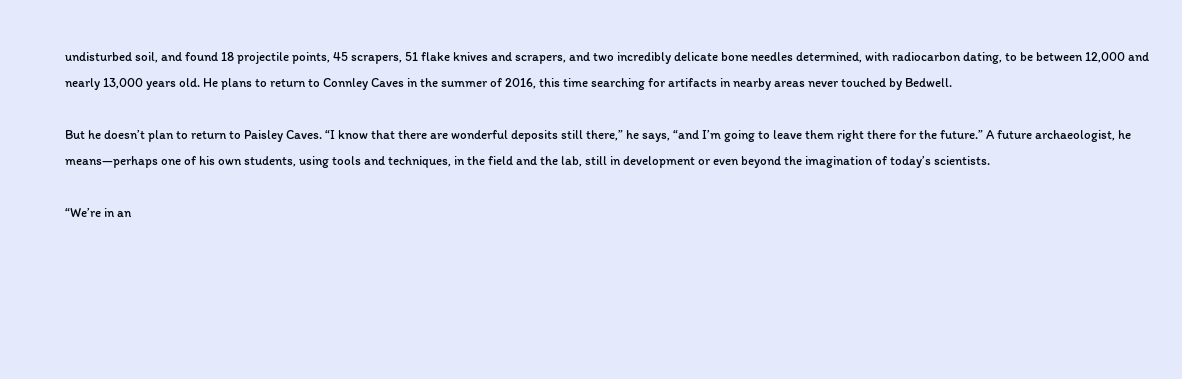undisturbed soil, and found 18 projectile points, 45 scrapers, 51 flake knives and scrapers, and two incredibly delicate bone needles determined, with radiocarbon dating, to be between 12,000 and nearly 13,000 years old. He plans to return to Connley Caves in the summer of 2016, this time searching for artifacts in nearby areas never touched by Bedwell.

But he doesn’t plan to return to Paisley Caves. “I know that there are wonderful deposits still there,” he says, “and I’m going to leave them right there for the future.” A future archaeologist, he means—perhaps one of his own students, using tools and techniques, in the field and the lab, still in development or even beyond the imagination of today’s scientists.

“We’re in an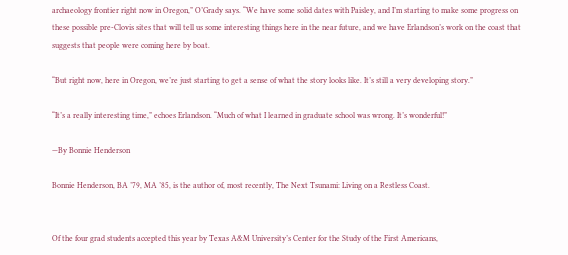archaeology frontier right now in Oregon,” O’Grady says. “We have some solid dates with Paisley, and I’m starting to make some progress on these possible pre-Clovis sites that will tell us some interesting things here in the near future, and we have Erlandson’s work on the coast that suggests that people were coming here by boat.

“But right now, here in Oregon, we’re just starting to get a sense of what the story looks like. It’s still a very developing story.”

“It’s a really interesting time,” echoes Erlandson. “Much of what I learned in graduate school was wrong. It’s wonderful!”

—By Bonnie Henderson

Bonnie Henderson, BA ’79, MA ’85, is the author of, most recently, The Next Tsunami: Living on a Restless Coast.


Of the four grad students accepted this year by Texas A&M University’s Center for the Study of the First Americans,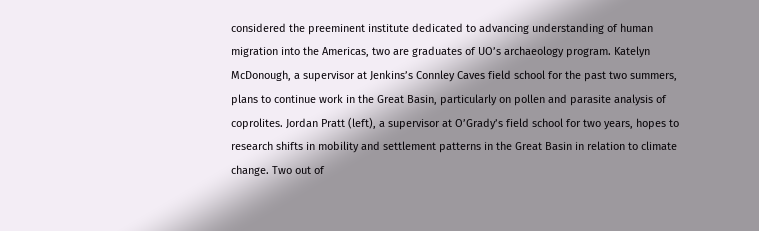considered the preeminent institute dedicated to advancing understanding of human migration into the Americas, two are graduates of UO’s archaeology program. Katelyn McDonough, a supervisor at Jenkins’s Connley Caves field school for the past two summers, plans to continue work in the Great Basin, particularly on pollen and parasite analysis of coprolites. Jordan Pratt (left), a supervisor at O’Grady’s field school for two years, hopes to research shifts in mobility and settlement patterns in the Great Basin in relation to climate change. Two out of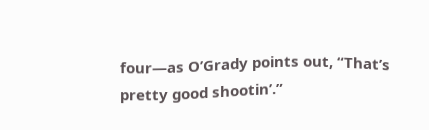four—as O’Grady points out, “That’s pretty good shootin’.”